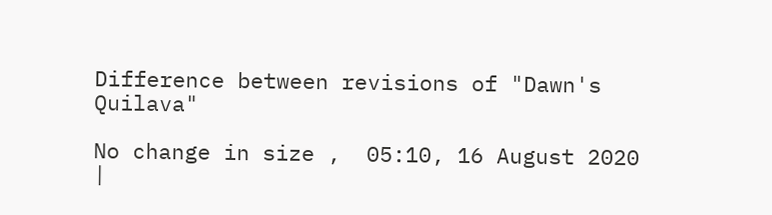Difference between revisions of "Dawn's Quilava"

No change in size ,  05:10, 16 August 2020
|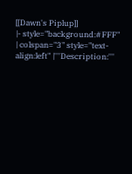[[Dawn's Piplup]]
|- style="background:#FFF"
| colspan="3" style="text-align:left" |'''Description:'''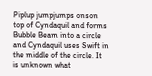Piplup jumpjumps onson top of Cyndaquil and forms Bubble Beam into a circle and Cyndaquil uses Swift in the middle of the circle. It is unknown what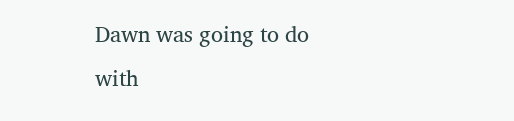Dawn was going to do with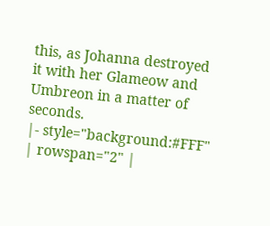this, as Johanna destroyed it with her Glameow and Umbreon in a matter of seconds.
|- style="background:#FFF"
| rowspan="2" |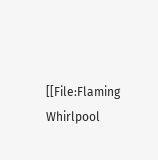[[File:Flaming Whirlpool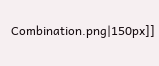Combination.png|150px]]